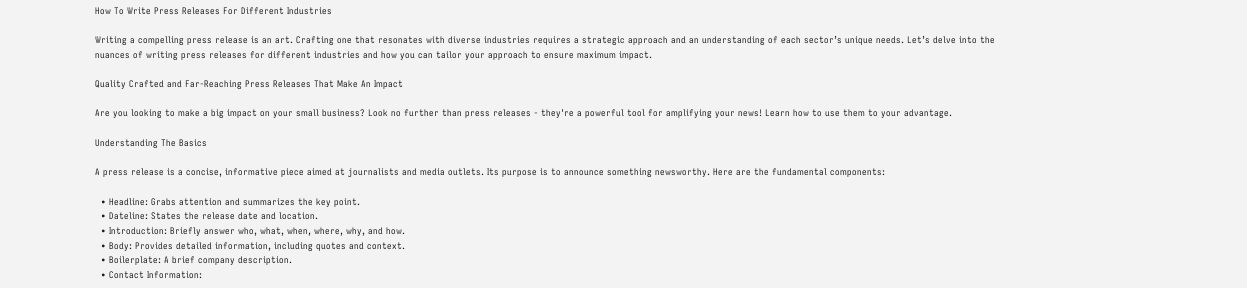How To Write Press Releases For Different Industries

Writing a compelling press release is an art. Crafting one that resonates with diverse industries requires a strategic approach and an understanding of each sector’s unique needs. Let’s delve into the nuances of writing press releases for different industries and how you can tailor your approach to ensure maximum impact.

Quality Crafted and Far-Reaching Press Releases That Make An Impact

Are you looking to make a big impact on your small business? Look no further than press releases - they're a powerful tool for amplifying your news! Learn how to use them to your advantage.

Understanding The Basics

A press release is a concise, informative piece aimed at journalists and media outlets. Its purpose is to announce something newsworthy. Here are the fundamental components:

  • Headline: Grabs attention and summarizes the key point.
  • Dateline: States the release date and location.
  • Introduction: Briefly answer who, what, when, where, why, and how.
  • Body: Provides detailed information, including quotes and context.
  • Boilerplate: A brief company description.
  • Contact Information: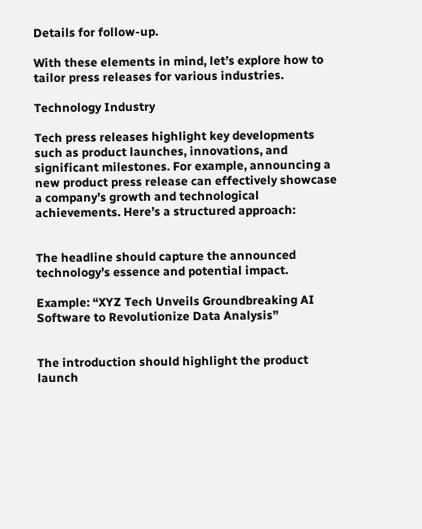Details for follow-up.

With these elements in mind, let’s explore how to tailor press releases for various industries.

Technology Industry

Tech press releases highlight key developments such as product launches, innovations, and significant milestones. For example, announcing a new product press release can effectively showcase a company’s growth and technological achievements. Here’s a structured approach:


The headline should capture the announced technology’s essence and potential impact.

Example: “XYZ Tech Unveils Groundbreaking AI Software to Revolutionize Data Analysis”


The introduction should highlight the product launch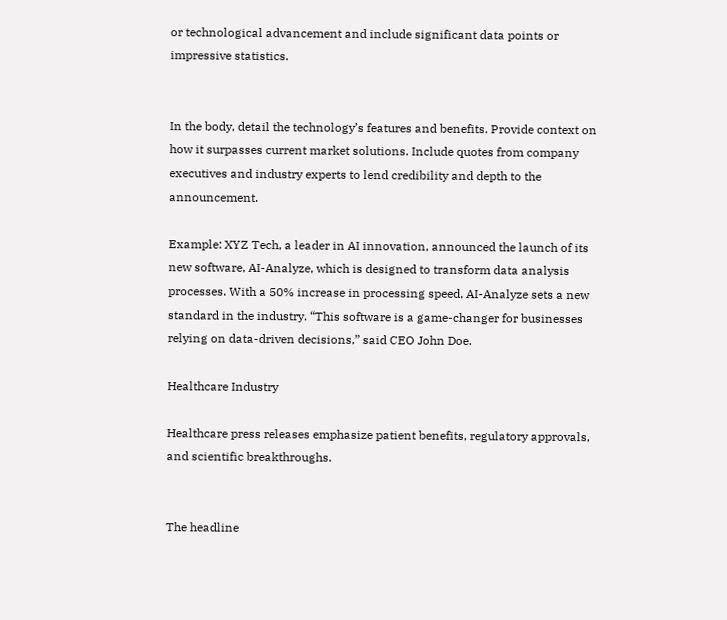or technological advancement and include significant data points or impressive statistics.


In the body, detail the technology’s features and benefits. Provide context on how it surpasses current market solutions. Include quotes from company executives and industry experts to lend credibility and depth to the announcement.

Example: XYZ Tech, a leader in AI innovation, announced the launch of its new software, AI-Analyze, which is designed to transform data analysis processes. With a 50% increase in processing speed, AI-Analyze sets a new standard in the industry. “This software is a game-changer for businesses relying on data-driven decisions,” said CEO John Doe.

Healthcare Industry

Healthcare press releases emphasize patient benefits, regulatory approvals, and scientific breakthroughs.


The headline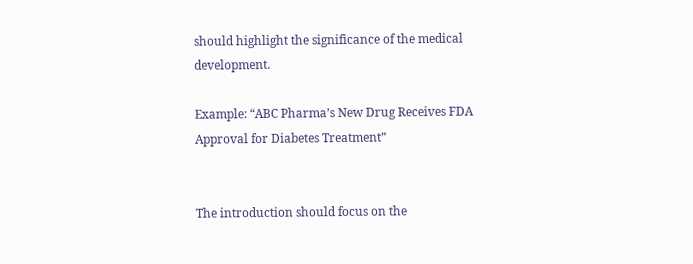should highlight the significance of the medical development.

Example: “ABC Pharma’s New Drug Receives FDA Approval for Diabetes Treatment”


The introduction should focus on the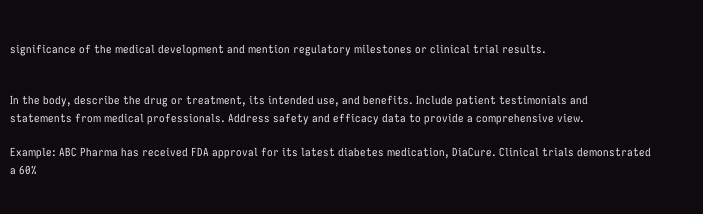significance of the medical development and mention regulatory milestones or clinical trial results.


In the body, describe the drug or treatment, its intended use, and benefits. Include patient testimonials and statements from medical professionals. Address safety and efficacy data to provide a comprehensive view.

Example: ABC Pharma has received FDA approval for its latest diabetes medication, DiaCure. Clinical trials demonstrated a 60%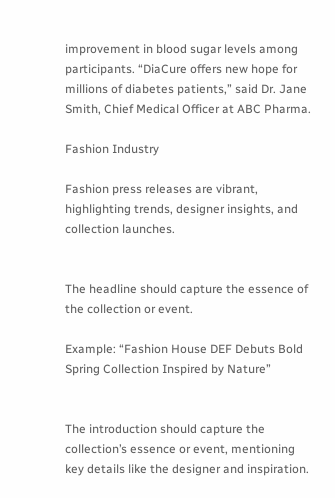improvement in blood sugar levels among participants. “DiaCure offers new hope for millions of diabetes patients,” said Dr. Jane Smith, Chief Medical Officer at ABC Pharma.

Fashion Industry

Fashion press releases are vibrant, highlighting trends, designer insights, and collection launches.


The headline should capture the essence of the collection or event.

Example: “Fashion House DEF Debuts Bold Spring Collection Inspired by Nature”


The introduction should capture the collection’s essence or event, mentioning key details like the designer and inspiration.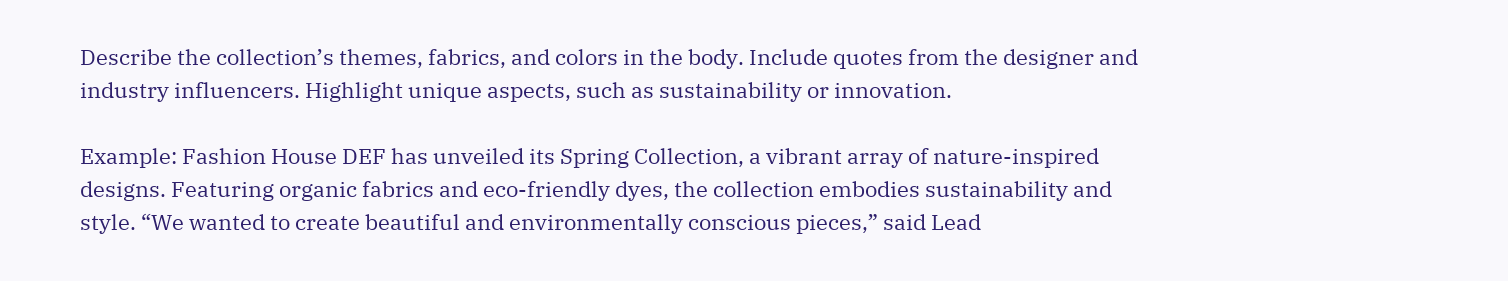Describe the collection’s themes, fabrics, and colors in the body. Include quotes from the designer and industry influencers. Highlight unique aspects, such as sustainability or innovation.

Example: Fashion House DEF has unveiled its Spring Collection, a vibrant array of nature-inspired designs. Featuring organic fabrics and eco-friendly dyes, the collection embodies sustainability and style. “We wanted to create beautiful and environmentally conscious pieces,” said Lead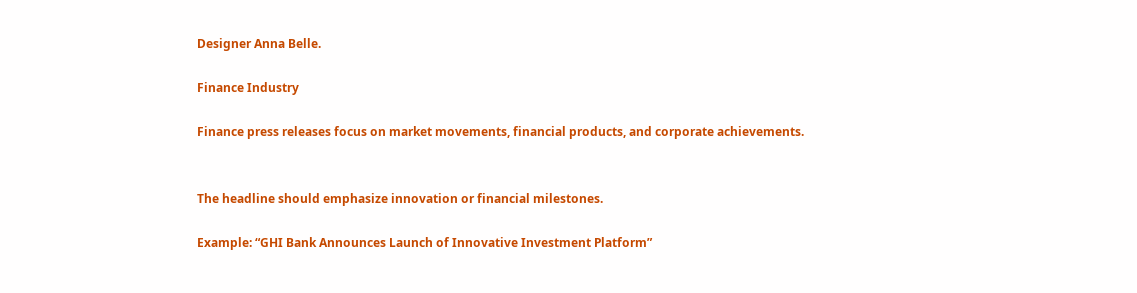Designer Anna Belle.

Finance Industry

Finance press releases focus on market movements, financial products, and corporate achievements.


The headline should emphasize innovation or financial milestones.

Example: “GHI Bank Announces Launch of Innovative Investment Platform”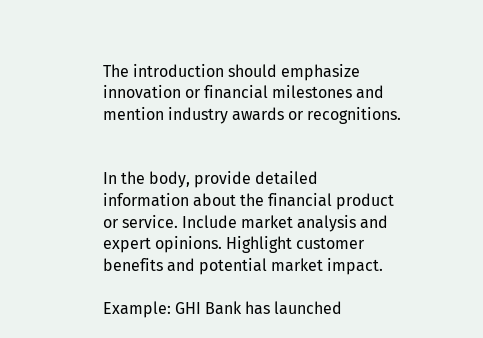The introduction should emphasize innovation or financial milestones and mention industry awards or recognitions.


In the body, provide detailed information about the financial product or service. Include market analysis and expert opinions. Highlight customer benefits and potential market impact.

Example: GHI Bank has launched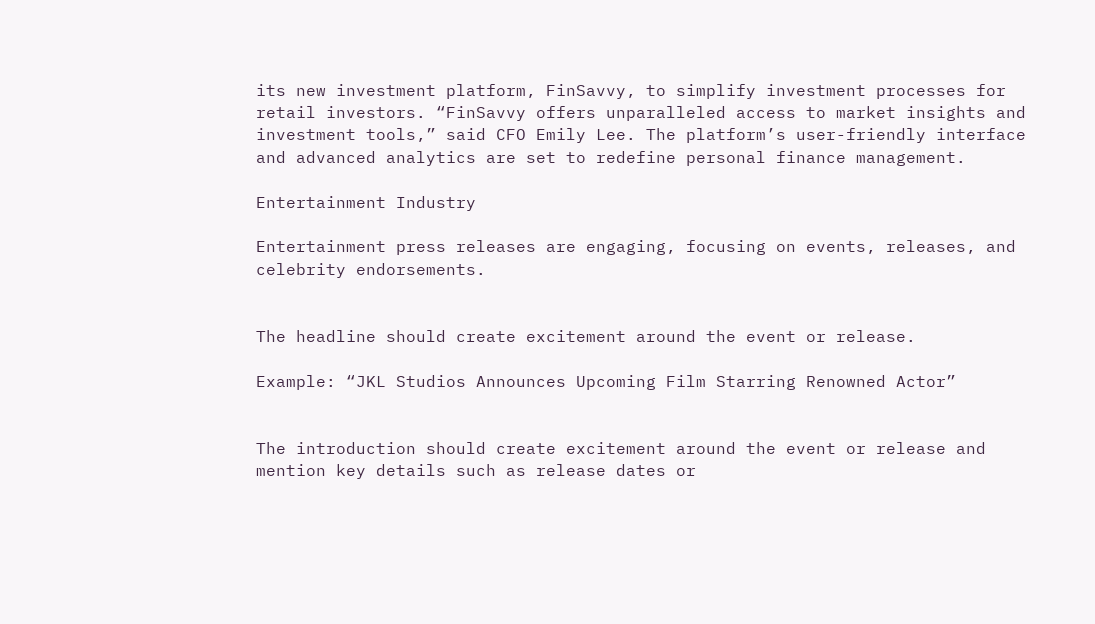its new investment platform, FinSavvy, to simplify investment processes for retail investors. “FinSavvy offers unparalleled access to market insights and investment tools,” said CFO Emily Lee. The platform’s user-friendly interface and advanced analytics are set to redefine personal finance management.

Entertainment Industry

Entertainment press releases are engaging, focusing on events, releases, and celebrity endorsements.


The headline should create excitement around the event or release.

Example: “JKL Studios Announces Upcoming Film Starring Renowned Actor”


The introduction should create excitement around the event or release and mention key details such as release dates or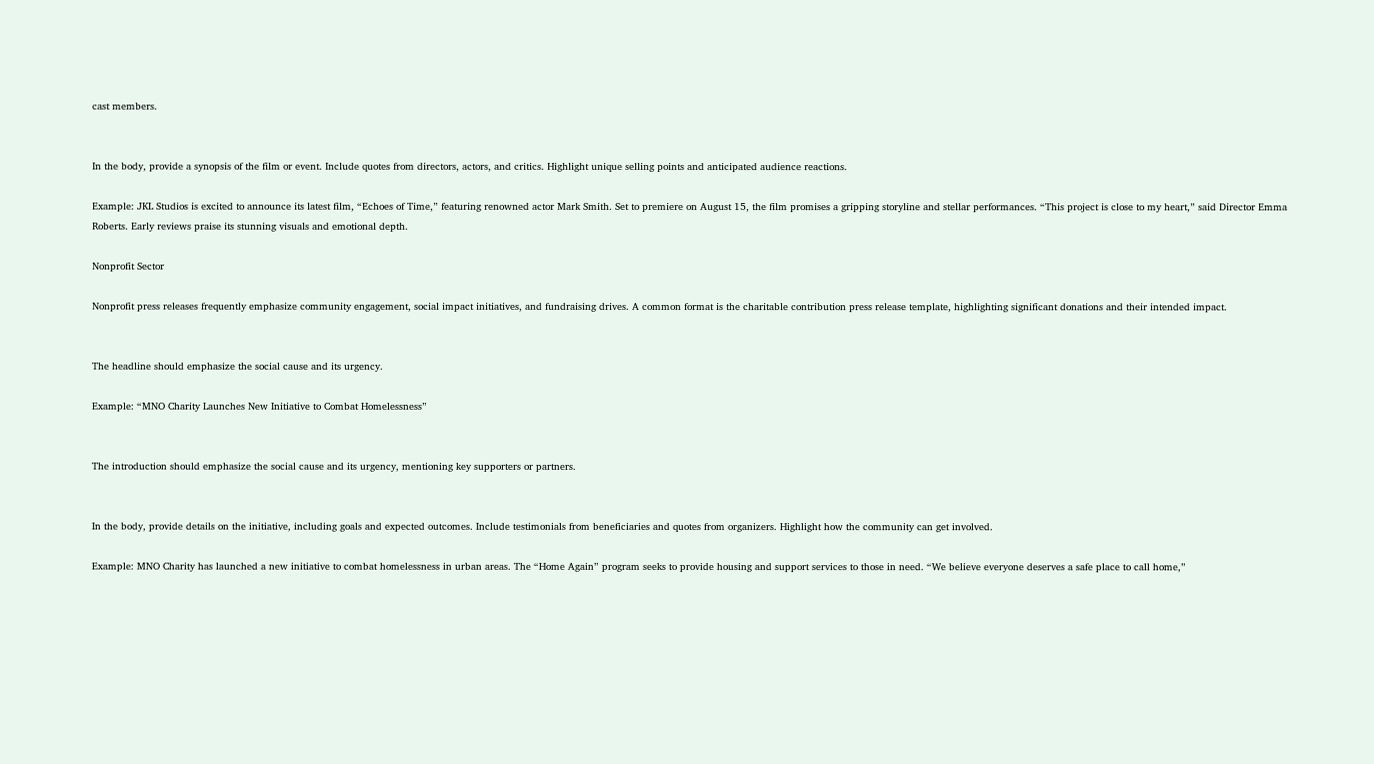cast members.


In the body, provide a synopsis of the film or event. Include quotes from directors, actors, and critics. Highlight unique selling points and anticipated audience reactions.

Example: JKL Studios is excited to announce its latest film, “Echoes of Time,” featuring renowned actor Mark Smith. Set to premiere on August 15, the film promises a gripping storyline and stellar performances. “This project is close to my heart,” said Director Emma Roberts. Early reviews praise its stunning visuals and emotional depth.

Nonprofit Sector

Nonprofit press releases frequently emphasize community engagement, social impact initiatives, and fundraising drives. A common format is the charitable contribution press release template, highlighting significant donations and their intended impact.


The headline should emphasize the social cause and its urgency.

Example: “MNO Charity Launches New Initiative to Combat Homelessness”


The introduction should emphasize the social cause and its urgency, mentioning key supporters or partners.


In the body, provide details on the initiative, including goals and expected outcomes. Include testimonials from beneficiaries and quotes from organizers. Highlight how the community can get involved.

Example: MNO Charity has launched a new initiative to combat homelessness in urban areas. The “Home Again” program seeks to provide housing and support services to those in need. “We believe everyone deserves a safe place to call home,”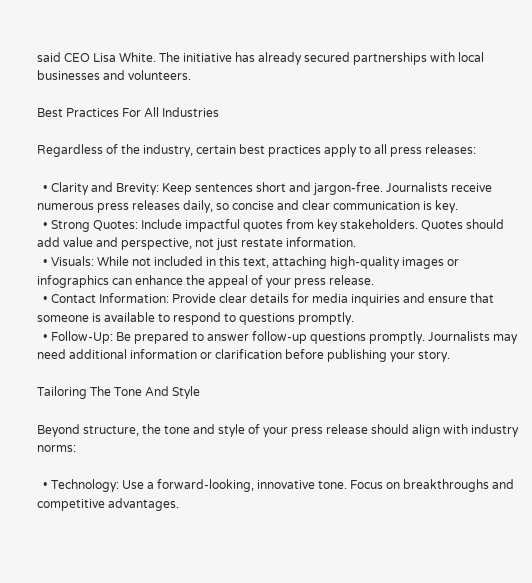said CEO Lisa White. The initiative has already secured partnerships with local businesses and volunteers.

Best Practices For All Industries

Regardless of the industry, certain best practices apply to all press releases:

  • Clarity and Brevity: Keep sentences short and jargon-free. Journalists receive numerous press releases daily, so concise and clear communication is key.
  • Strong Quotes: Include impactful quotes from key stakeholders. Quotes should add value and perspective, not just restate information.
  • Visuals: While not included in this text, attaching high-quality images or infographics can enhance the appeal of your press release.
  • Contact Information: Provide clear details for media inquiries and ensure that someone is available to respond to questions promptly.
  • Follow-Up: Be prepared to answer follow-up questions promptly. Journalists may need additional information or clarification before publishing your story.

Tailoring The Tone And Style

Beyond structure, the tone and style of your press release should align with industry norms:

  • Technology: Use a forward-looking, innovative tone. Focus on breakthroughs and competitive advantages.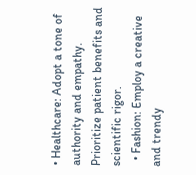• Healthcare: Adopt a tone of authority and empathy. Prioritize patient benefits and scientific rigor.
  • Fashion: Employ a creative and trendy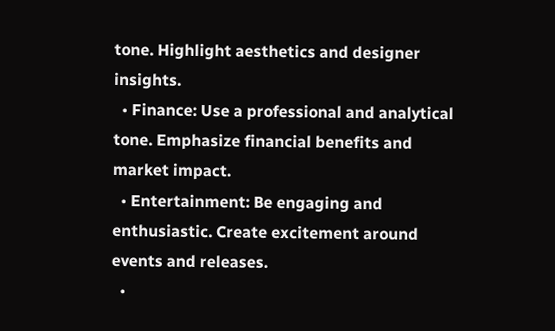tone. Highlight aesthetics and designer insights.
  • Finance: Use a professional and analytical tone. Emphasize financial benefits and market impact.
  • Entertainment: Be engaging and enthusiastic. Create excitement around events and releases.
  •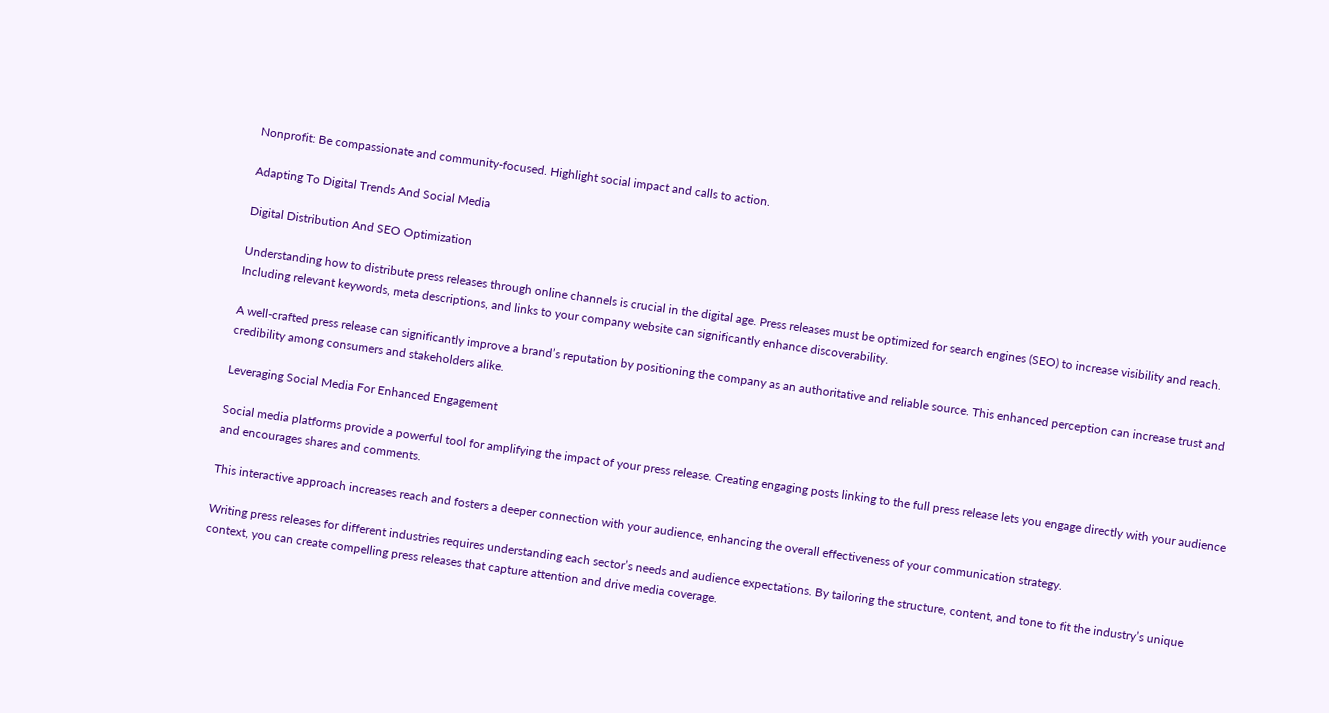Nonprofit: Be compassionate and community-focused. Highlight social impact and calls to action.

Adapting To Digital Trends And Social Media

Digital Distribution And SEO Optimization

Understanding how to distribute press releases through online channels is crucial in the digital age. Press releases must be optimized for search engines (SEO) to increase visibility and reach. Including relevant keywords, meta descriptions, and links to your company website can significantly enhance discoverability.

A well-crafted press release can significantly improve a brand’s reputation by positioning the company as an authoritative and reliable source. This enhanced perception can increase trust and credibility among consumers and stakeholders alike.

Leveraging Social Media For Enhanced Engagement

Social media platforms provide a powerful tool for amplifying the impact of your press release. Creating engaging posts linking to the full press release lets you engage directly with your audience and encourages shares and comments.

This interactive approach increases reach and fosters a deeper connection with your audience, enhancing the overall effectiveness of your communication strategy.

Writing press releases for different industries requires understanding each sector’s needs and audience expectations. By tailoring the structure, content, and tone to fit the industry’s unique context, you can create compelling press releases that capture attention and drive media coverage.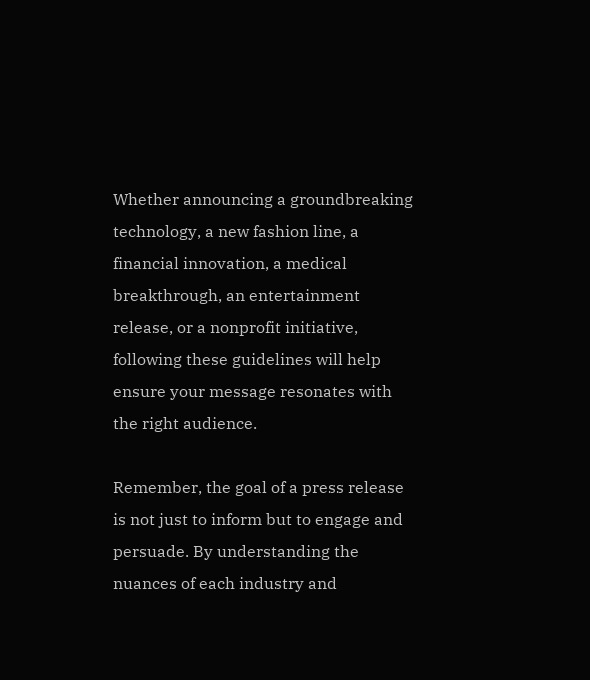Whether announcing a groundbreaking technology, a new fashion line, a financial innovation, a medical breakthrough, an entertainment release, or a nonprofit initiative, following these guidelines will help ensure your message resonates with the right audience.

Remember, the goal of a press release is not just to inform but to engage and persuade. By understanding the nuances of each industry and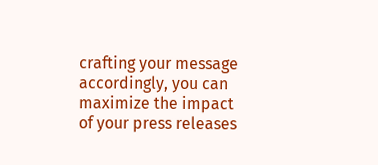crafting your message accordingly, you can maximize the impact of your press releases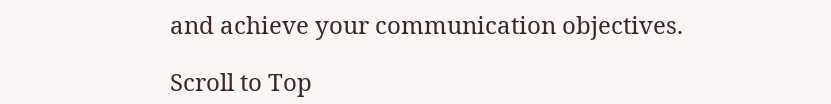and achieve your communication objectives.

Scroll to Top